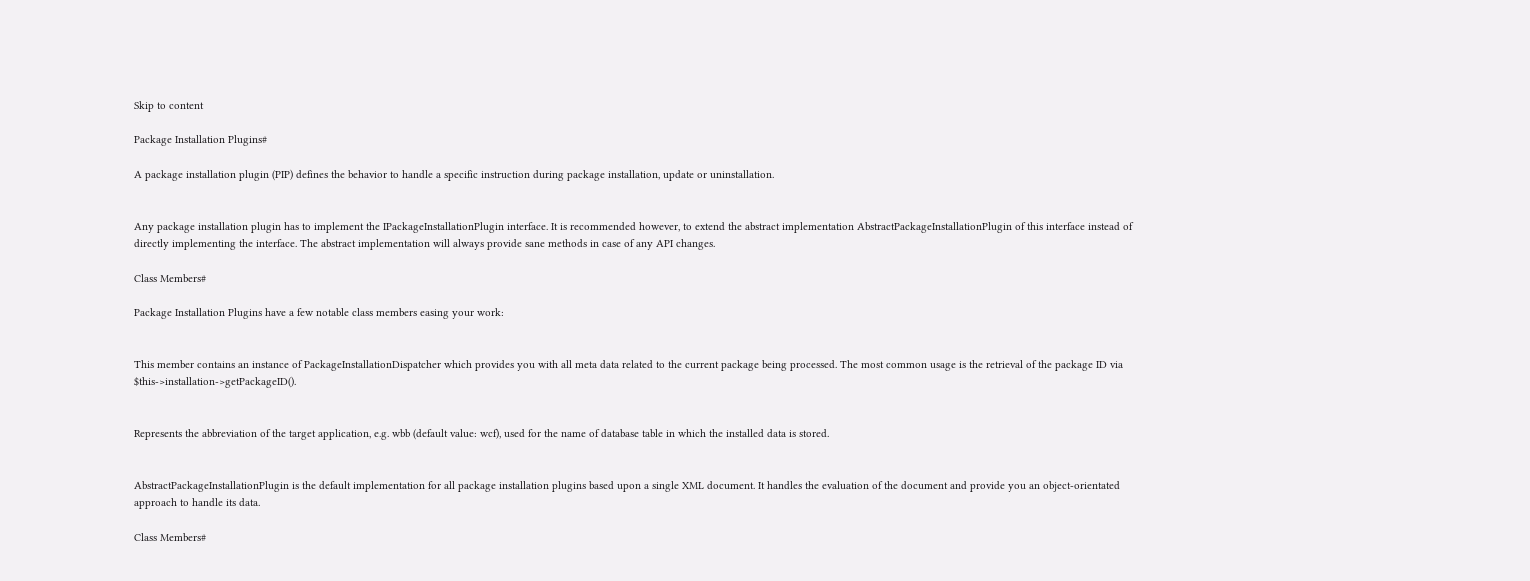Skip to content

Package Installation Plugins#

A package installation plugin (PIP) defines the behavior to handle a specific instruction during package installation, update or uninstallation.


Any package installation plugin has to implement the IPackageInstallationPlugin interface. It is recommended however, to extend the abstract implementation AbstractPackageInstallationPlugin of this interface instead of directly implementing the interface. The abstract implementation will always provide sane methods in case of any API changes.

Class Members#

Package Installation Plugins have a few notable class members easing your work:


This member contains an instance of PackageInstallationDispatcher which provides you with all meta data related to the current package being processed. The most common usage is the retrieval of the package ID via $this->installation->getPackageID().


Represents the abbreviation of the target application, e.g. wbb (default value: wcf), used for the name of database table in which the installed data is stored.


AbstractPackageInstallationPlugin is the default implementation for all package installation plugins based upon a single XML document. It handles the evaluation of the document and provide you an object-orientated approach to handle its data.

Class Members#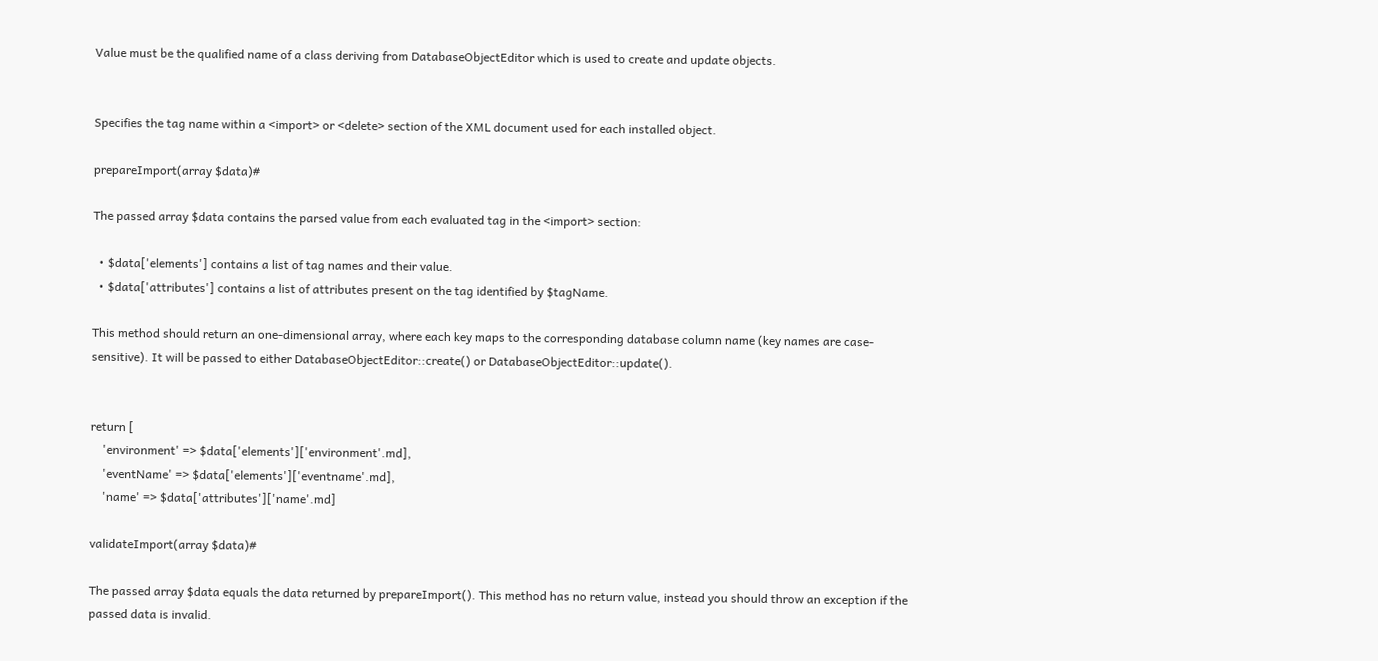Value must be the qualified name of a class deriving from DatabaseObjectEditor which is used to create and update objects.


Specifies the tag name within a <import> or <delete> section of the XML document used for each installed object.

prepareImport(array $data)#

The passed array $data contains the parsed value from each evaluated tag in the <import> section:

  • $data['elements'] contains a list of tag names and their value.
  • $data['attributes'] contains a list of attributes present on the tag identified by $tagName.

This method should return an one-dimensional array, where each key maps to the corresponding database column name (key names are case-sensitive). It will be passed to either DatabaseObjectEditor::create() or DatabaseObjectEditor::update().


return [
    'environment' => $data['elements']['environment'.md],
    'eventName' => $data['elements']['eventname'.md],
    'name' => $data['attributes']['name'.md]

validateImport(array $data)#

The passed array $data equals the data returned by prepareImport(). This method has no return value, instead you should throw an exception if the passed data is invalid.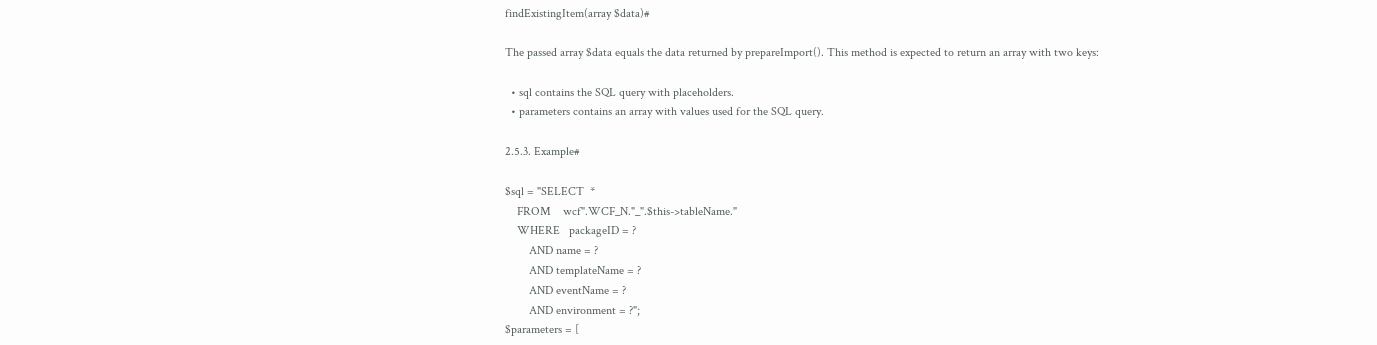findExistingItem(array $data)#

The passed array $data equals the data returned by prepareImport(). This method is expected to return an array with two keys:

  • sql contains the SQL query with placeholders.
  • parameters contains an array with values used for the SQL query.

2.5.3. Example#

$sql = "SELECT  *
    FROM    wcf".WCF_N."_".$this->tableName."
    WHERE   packageID = ?
        AND name = ?
        AND templateName = ?
        AND eventName = ?
        AND environment = ?";
$parameters = [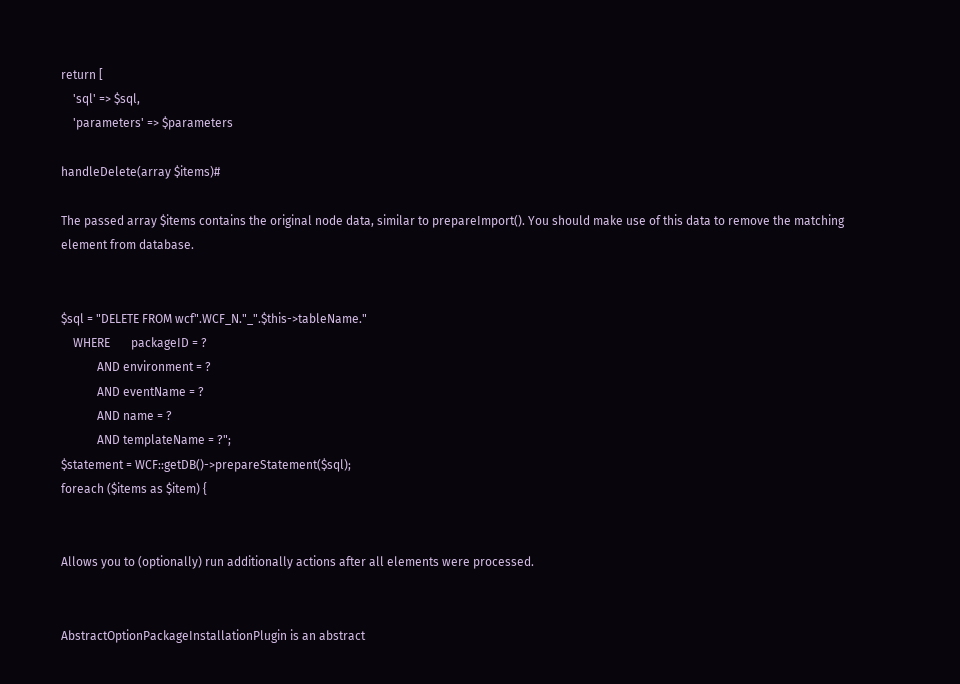return [
    'sql' => $sql,
    'parameters' => $parameters

handleDelete(array $items)#

The passed array $items contains the original node data, similar to prepareImport(). You should make use of this data to remove the matching element from database.


$sql = "DELETE FROM wcf".WCF_N."_".$this->tableName."
    WHERE       packageID = ?
            AND environment = ?
            AND eventName = ?
            AND name = ?
            AND templateName = ?";
$statement = WCF::getDB()->prepareStatement($sql);
foreach ($items as $item) {


Allows you to (optionally) run additionally actions after all elements were processed.


AbstractOptionPackageInstallationPlugin is an abstract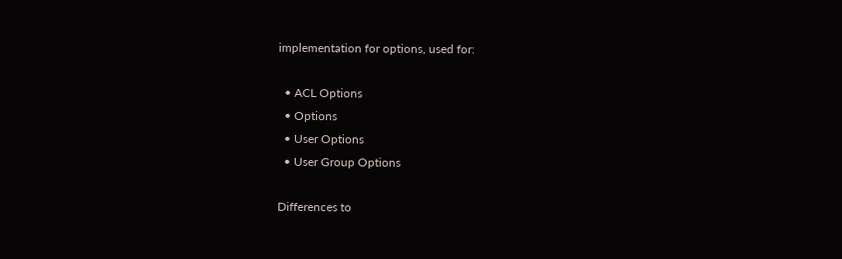implementation for options, used for:

  • ACL Options
  • Options
  • User Options
  • User Group Options

Differences to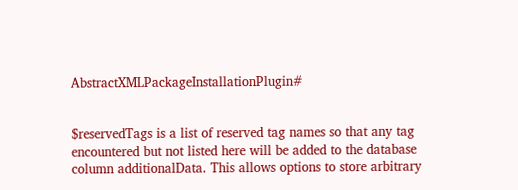AbstractXMLPackageInstallationPlugin#


$reservedTags is a list of reserved tag names so that any tag encountered but not listed here will be added to the database column additionalData. This allows options to store arbitrary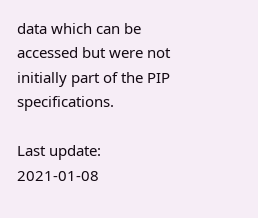data which can be accessed but were not initially part of the PIP specifications.

Last update: 2021-01-08